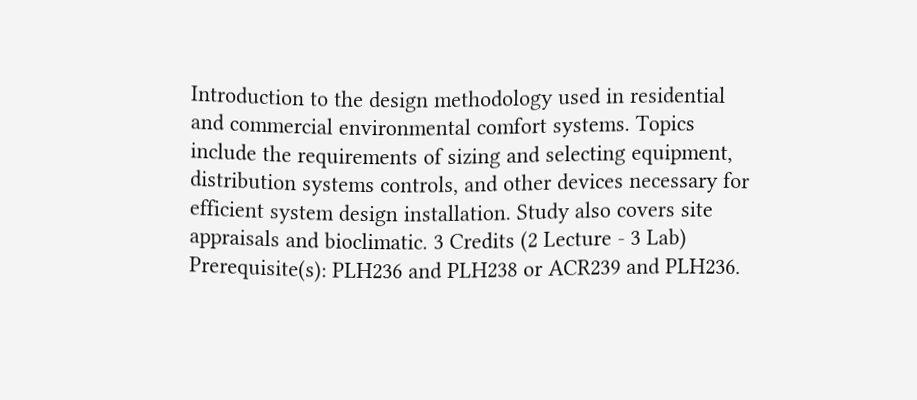Introduction to the design methodology used in residential and commercial environmental comfort systems. Topics include the requirements of sizing and selecting equipment, distribution systems controls, and other devices necessary for efficient system design installation. Study also covers site appraisals and bioclimatic. 3 Credits (2 Lecture - 3 Lab) Prerequisite(s): PLH236 and PLH238 or ACR239 and PLH236.